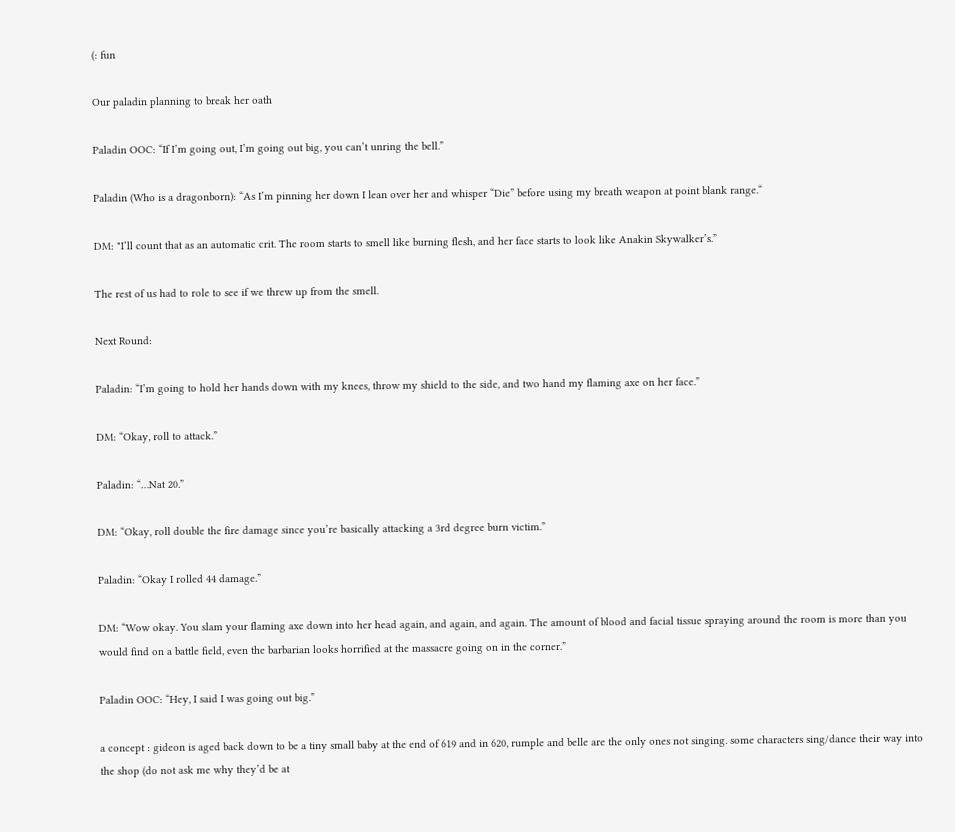(: fun

Our paladin planning to break her oath

Paladin OOC: “If I’m going out, I’m going out big, you can’t unring the bell.”

Paladin (Who is a dragonborn): “As I’m pinning her down I lean over her and whisper “Die” before using my breath weapon at point blank range.“

DM: "I’ll count that as an automatic crit. The room starts to smell like burning flesh, and her face starts to look like Anakin Skywalker’s.”

The rest of us had to role to see if we threw up from the smell.

Next Round:

Paladin: “I’m going to hold her hands down with my knees, throw my shield to the side, and two hand my flaming axe on her face.”

DM: “Okay, roll to attack.”

Paladin: “…Nat 20.”

DM: “Okay, roll double the fire damage since you’re basically attacking a 3rd degree burn victim.”

Paladin: “Okay I rolled 44 damage.”

DM: “Wow okay. You slam your flaming axe down into her head again, and again, and again. The amount of blood and facial tissue spraying around the room is more than you would find on a battle field, even the barbarian looks horrified at the massacre going on in the corner.”

Paladin OOC: “Hey, I said I was going out big.”

a concept : gideon is aged back down to be a tiny small baby at the end of 619 and in 620, rumple and belle are the only ones not singing. some characters sing/dance their way into the shop (do not ask me why they’d be at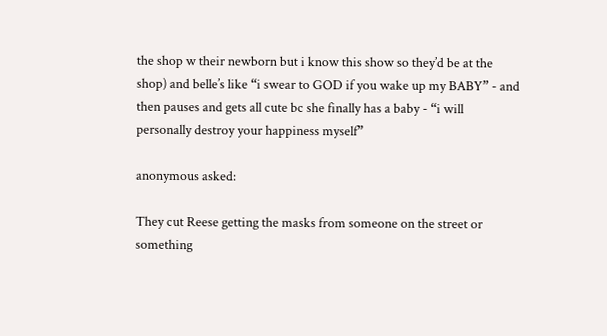the shop w their newborn but i know this show so they’d be at the shop) and belle’s like “i swear to GOD if you wake up my BABY” - and then pauses and gets all cute bc she finally has a baby - “i will personally destroy your happiness myself”

anonymous asked:

They cut Reese getting the masks from someone on the street or something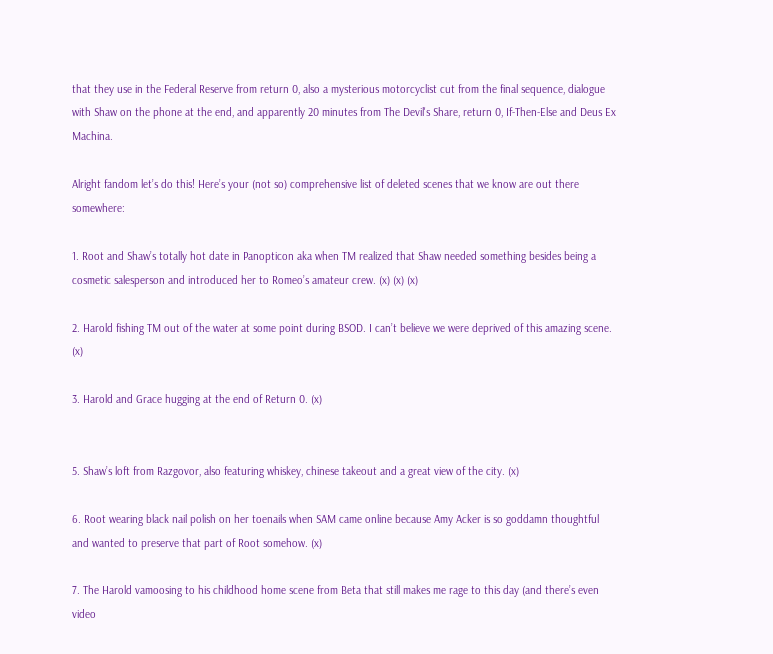that they use in the Federal Reserve from return 0, also a mysterious motorcyclist cut from the final sequence, dialogue with Shaw on the phone at the end, and apparently 20 minutes from The Devil's Share, return 0, If-Then-Else and Deus Ex Machina.

Alright fandom let’s do this! Here’s your (not so) comprehensive list of deleted scenes that we know are out there somewhere:

1. Root and Shaw’s totally hot date in Panopticon aka when TM realized that Shaw needed something besides being a cosmetic salesperson and introduced her to Romeo’s amateur crew. (x) (x) (x)

2. Harold fishing TM out of the water at some point during BSOD. I can’t believe we were deprived of this amazing scene. (x)

3. Harold and Grace hugging at the end of Return 0. (x)


5. Shaw’s loft from Razgovor, also featuring whiskey, chinese takeout and a great view of the city. (x)

6. Root wearing black nail polish on her toenails when SAM came online because Amy Acker is so goddamn thoughtful and wanted to preserve that part of Root somehow. (x)

7. The Harold vamoosing to his childhood home scene from Beta that still makes me rage to this day (and there’s even video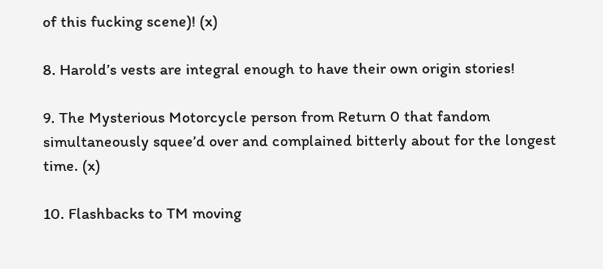of this fucking scene)! (x)

8. Harold’s vests are integral enough to have their own origin stories!

9. The Mysterious Motorcycle person from Return 0 that fandom simultaneously squee’d over and complained bitterly about for the longest time. (x)

10. Flashbacks to TM moving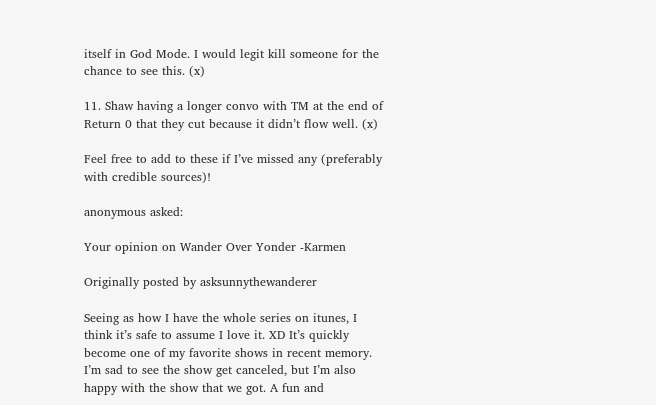itself in God Mode. I would legit kill someone for the chance to see this. (x)

11. Shaw having a longer convo with TM at the end of Return 0 that they cut because it didn’t flow well. (x)

Feel free to add to these if I’ve missed any (preferably with credible sources)!

anonymous asked:

Your opinion on Wander Over Yonder -Karmen

Originally posted by asksunnythewanderer

Seeing as how I have the whole series on itunes, I think it’s safe to assume I love it. XD It’s quickly become one of my favorite shows in recent memory. I’m sad to see the show get canceled, but I’m also happy with the show that we got. A fun and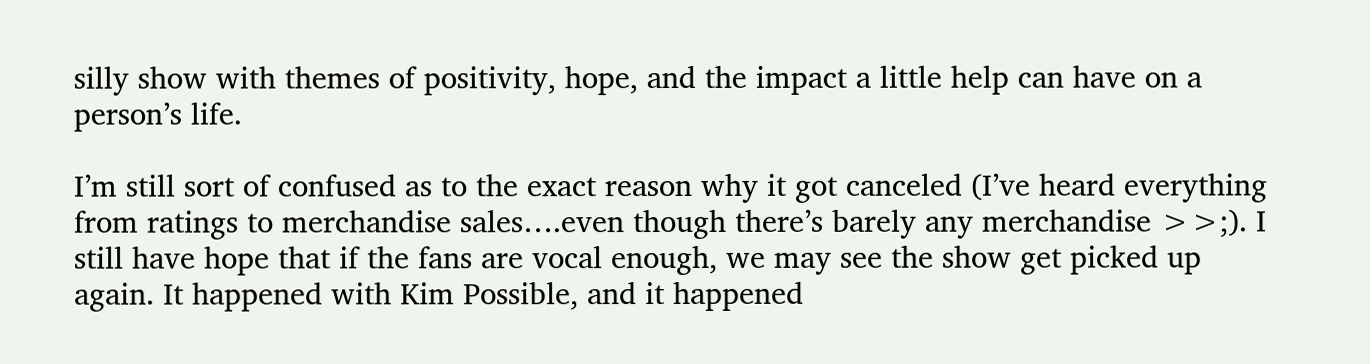silly show with themes of positivity, hope, and the impact a little help can have on a person’s life.

I’m still sort of confused as to the exact reason why it got canceled (I’ve heard everything from ratings to merchandise sales….even though there’s barely any merchandise >>;). I still have hope that if the fans are vocal enough, we may see the show get picked up again. It happened with Kim Possible, and it happened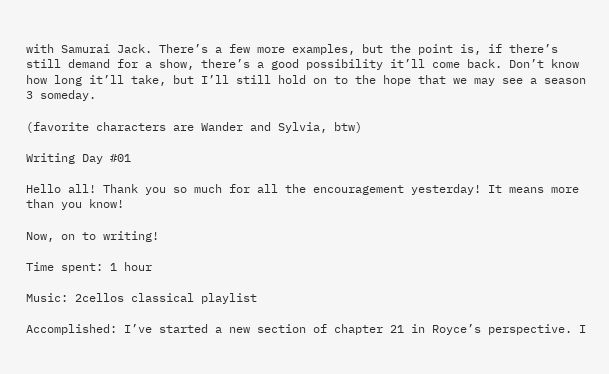with Samurai Jack. There’s a few more examples, but the point is, if there’s still demand for a show, there’s a good possibility it’ll come back. Don’t know how long it’ll take, but I’ll still hold on to the hope that we may see a season 3 someday.

(favorite characters are Wander and Sylvia, btw)

Writing Day #01

Hello all! Thank you so much for all the encouragement yesterday! It means more than you know!

Now, on to writing!

Time spent: 1 hour

Music: 2cellos classical playlist

Accomplished: I’ve started a new section of chapter 21 in Royce’s perspective. I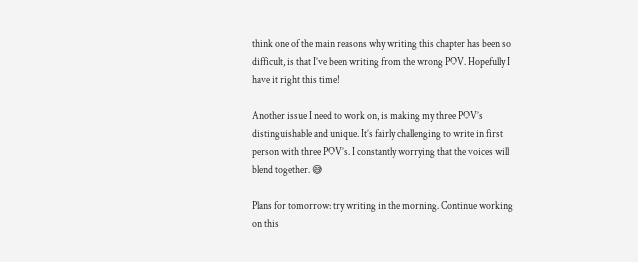think one of the main reasons why writing this chapter has been so difficult, is that I’ve been writing from the wrong POV. Hopefully I have it right this time!

Another issue I need to work on, is making my three POV’s distinguishable and unique. It’s fairly challenging to write in first person with three POV’s. I constantly worrying that the voices will blend together. 😅

Plans for tomorrow: try writing in the morning. Continue working on this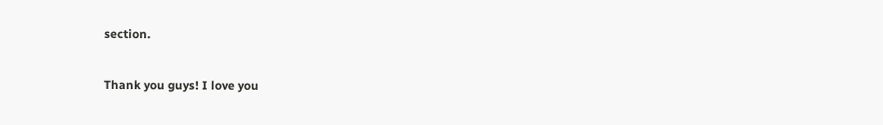section.

Thank you guys! I love you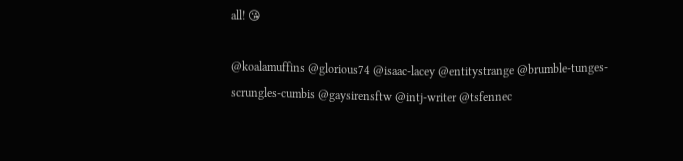all! 😘

@koalamuffins @glorious74 @isaac-lacey @entitystrange @brumble-tunges-scrungles-cumbis @gaysirensftw @intj-writer @tsfennec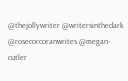@thejollywriter @writersinthedark @rosecorcoranwrites @megan-cutler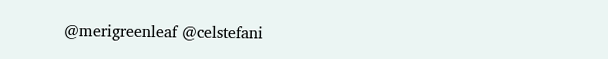@merigreenleaf @celstefani